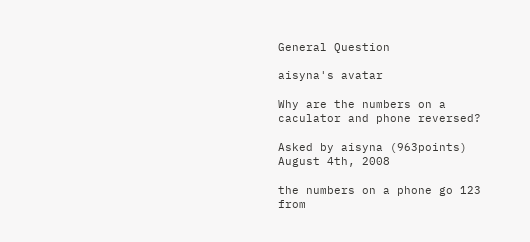General Question

aisyna's avatar

Why are the numbers on a caculator and phone reversed?

Asked by aisyna (963points) August 4th, 2008

the numbers on a phone go 123 from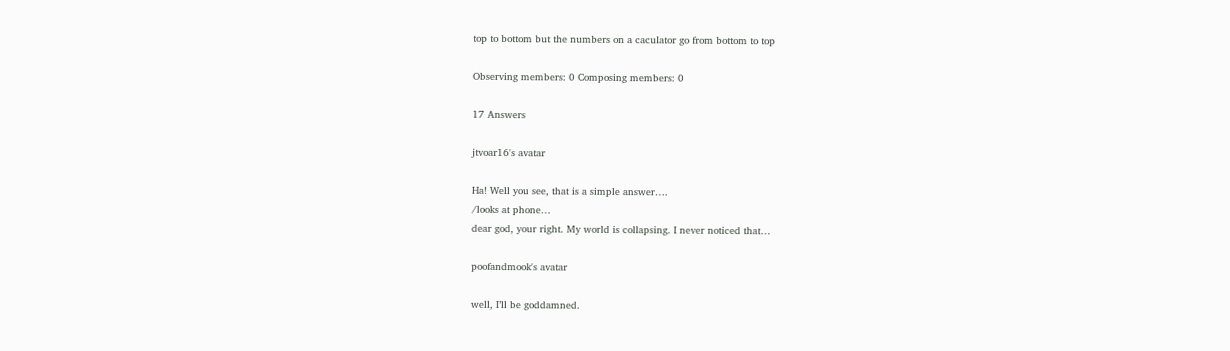top to bottom but the numbers on a caculator go from bottom to top

Observing members: 0 Composing members: 0

17 Answers

jtvoar16's avatar

Ha! Well you see, that is a simple answer….
/looks at phone…
dear god, your right. My world is collapsing. I never noticed that…

poofandmook's avatar

well, I’ll be goddamned.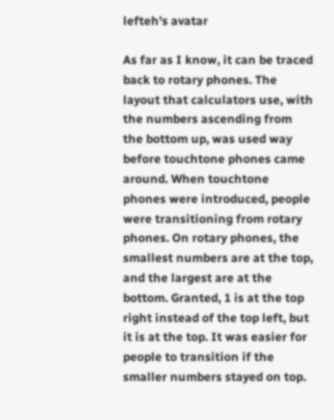lefteh's avatar

As far as I know, it can be traced back to rotary phones. The layout that calculators use, with the numbers ascending from the bottom up, was used way before touchtone phones came around. When touchtone phones were introduced, people were transitioning from rotary phones. On rotary phones, the smallest numbers are at the top, and the largest are at the bottom. Granted, 1 is at the top right instead of the top left, but it is at the top. It was easier for people to transition if the smaller numbers stayed on top.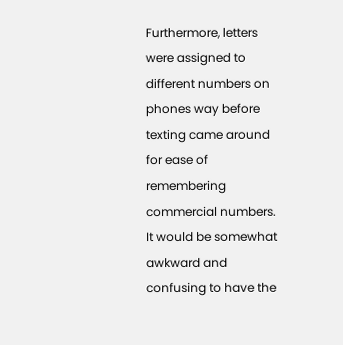Furthermore, letters were assigned to different numbers on phones way before texting came around for ease of remembering commercial numbers. It would be somewhat awkward and confusing to have the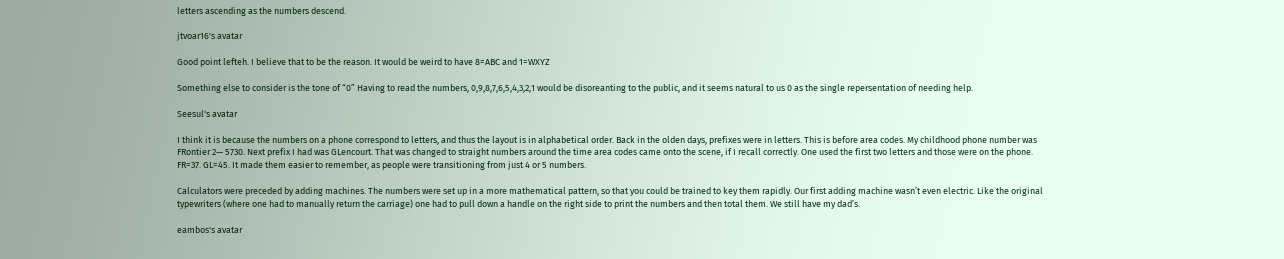letters ascending as the numbers descend.

jtvoar16's avatar

Good point lefteh. I believe that to be the reason. It would be weird to have 8=ABC and 1=WXYZ

Something else to consider is the tone of “0” Having to read the numbers, 0,9,8,7,6,5,4,3,2,1 would be disoreanting to the public, and it seems natural to us 0 as the single repersentation of needing help.

Seesul's avatar

I think it is because the numbers on a phone correspond to letters, and thus the layout is in alphabetical order. Back in the olden days, prefixes were in letters. This is before area codes. My childhood phone number was FRontier 2— 5730. Next prefix I had was GLencourt. That was changed to straight numbers around the time area codes came onto the scene, if I recall correctly. One used the first two letters and those were on the phone. FR=37. GL=45. It made them easier to remember, as people were transitioning from just 4 or 5 numbers.

Calculators were preceded by adding machines. The numbers were set up in a more mathematical pattern, so that you could be trained to key them rapidly. Our first adding machine wasn’t even electric. Like the original typewriters (where one had to manually return the carriage) one had to pull down a handle on the right side to print the numbers and then total them. We still have my dad’s.

eambos's avatar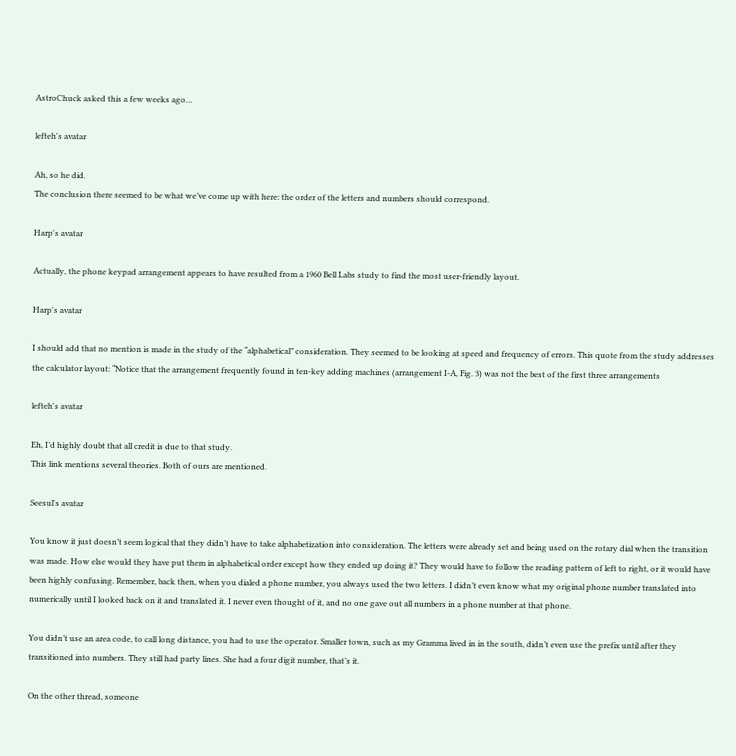AstroChuck asked this a few weeks ago…

lefteh's avatar

Ah, so he did.
The conclusion there seemed to be what we’ve come up with here: the order of the letters and numbers should correspond.

Harp's avatar

Actually, the phone keypad arrangement appears to have resulted from a 1960 Bell Labs study to find the most user-friendly layout.

Harp's avatar

I should add that no mention is made in the study of the “alphabetical” consideration. They seemed to be looking at speed and frequency of errors. This quote from the study addresses the calculator layout: “Notice that the arrangement frequently found in ten-key adding machines (arrangement I-A, Fig. 3) was not the best of the first three arrangements

lefteh's avatar

Eh, I’d highly doubt that all credit is due to that study.
This link mentions several theories. Both of ours are mentioned.

Seesul's avatar

You know it just doesn’t seem logical that they didn’t have to take alphabetization into consideration. The letters were already set and being used on the rotary dial when the transition was made. How else would they have put them in alphabetical order except how they ended up doing it? They would have to follow the reading pattern of left to right, or it would have been highly confusing. Remember, back then, when you dialed a phone number, you always used the two letters. I didn’t even know what my original phone number translated into numerically until I looked back on it and translated it. I never even thought of it, and no one gave out all numbers in a phone number at that phone.

You didn’t use an area code, to call long distance, you had to use the operator. Smaller town, such as my Gramma lived in in the south, didn’t even use the prefix until after they transitioned into numbers. They still had party lines. She had a four digit number, that’s it.

On the other thread, someone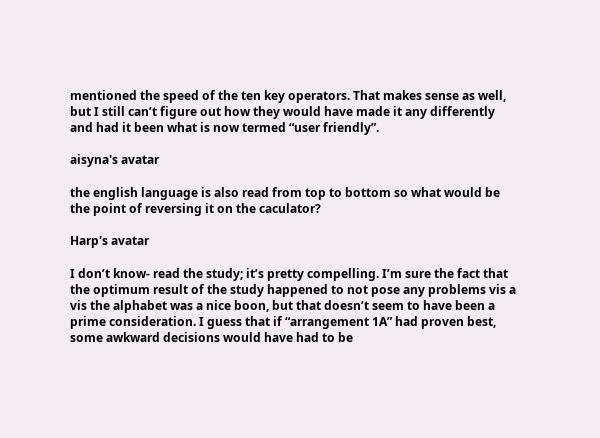mentioned the speed of the ten key operators. That makes sense as well, but I still can’t figure out how they would have made it any differently and had it been what is now termed “user friendly”.

aisyna's avatar

the english language is also read from top to bottom so what would be the point of reversing it on the caculator?

Harp's avatar

I don’t know- read the study; it’s pretty compelling. I’m sure the fact that the optimum result of the study happened to not pose any problems vis a vis the alphabet was a nice boon, but that doesn’t seem to have been a prime consideration. I guess that if “arrangement 1A” had proven best, some awkward decisions would have had to be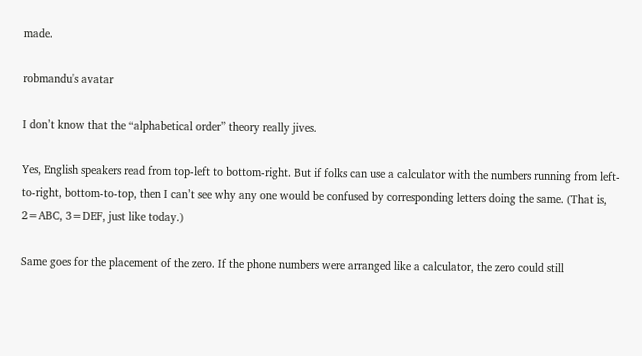made.

robmandu's avatar

I don’t know that the “alphabetical order” theory really jives.

Yes, English speakers read from top-left to bottom-right. But if folks can use a calculator with the numbers running from left-to-right, bottom-to-top, then I can’t see why any one would be confused by corresponding letters doing the same. (That is, 2=ABC, 3=DEF, just like today.)

Same goes for the placement of the zero. If the phone numbers were arranged like a calculator, the zero could still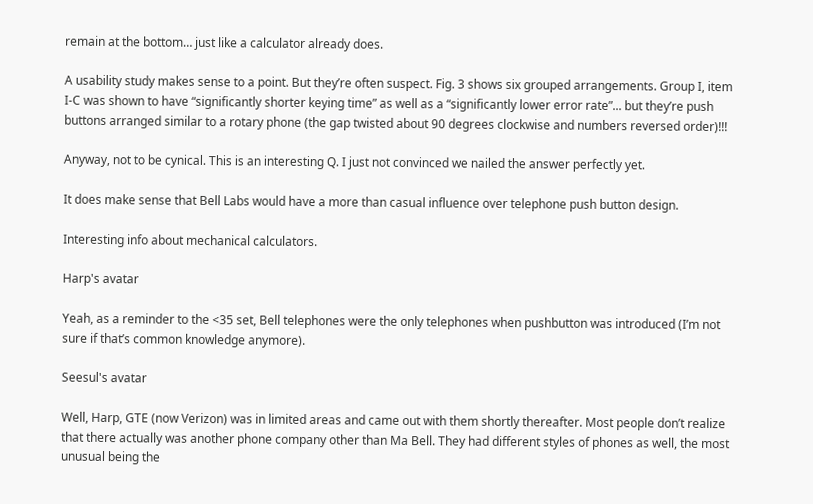remain at the bottom… just like a calculator already does.

A usability study makes sense to a point. But they’re often suspect. Fig. 3 shows six grouped arrangements. Group I, item I-C was shown to have “significantly shorter keying time” as well as a “significantly lower error rate”... but they’re push buttons arranged similar to a rotary phone (the gap twisted about 90 degrees clockwise and numbers reversed order)!!!

Anyway, not to be cynical. This is an interesting Q. I just not convinced we nailed the answer perfectly yet.

It does make sense that Bell Labs would have a more than casual influence over telephone push button design.

Interesting info about mechanical calculators.

Harp's avatar

Yeah, as a reminder to the <35 set, Bell telephones were the only telephones when pushbutton was introduced (I’m not sure if that’s common knowledge anymore).

Seesul's avatar

Well, Harp, GTE (now Verizon) was in limited areas and came out with them shortly thereafter. Most people don’t realize that there actually was another phone company other than Ma Bell. They had different styles of phones as well, the most unusual being the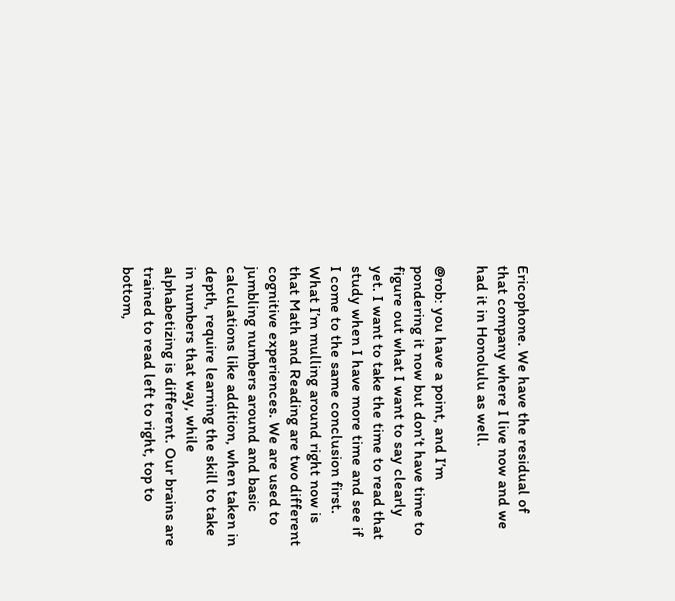Ericophone. We have the residual of that company where I live now and we had it in Honolulu as well.

@rob: you have a point, and I’m pondering it now but don’t have time to figure out what I want to say clearly yet. I want to take the time to read that study when I have more time and see if I come to the same conclusion first. What I’m mulling around right now is that Math and Reading are two different cognitive experiences. We are used to jumbling numbers around and basic calculations like addition, when taken in depth, require learning the skill to take in numbers that way, while alphabetizing is different. Our brains are trained to read left to right, top to bottom,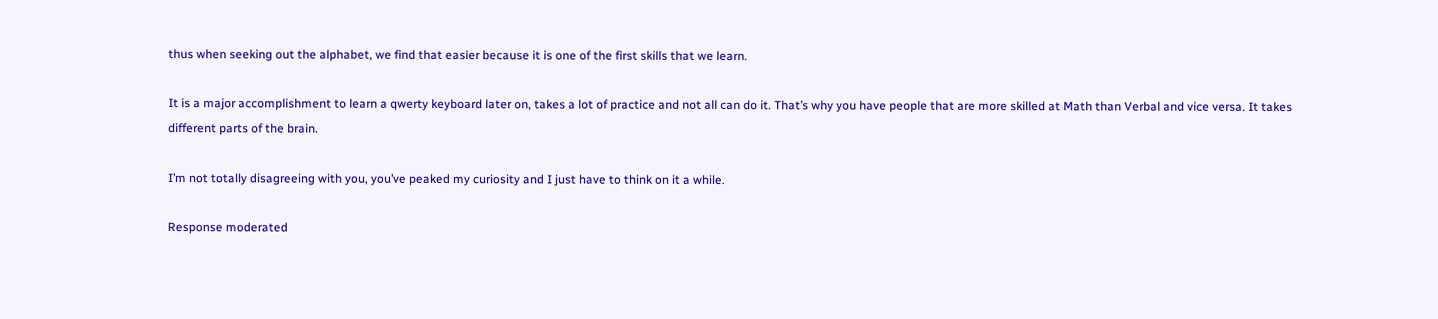thus when seeking out the alphabet, we find that easier because it is one of the first skills that we learn.

It is a major accomplishment to learn a qwerty keyboard later on, takes a lot of practice and not all can do it. That’s why you have people that are more skilled at Math than Verbal and vice versa. It takes different parts of the brain.

I’m not totally disagreeing with you, you’ve peaked my curiosity and I just have to think on it a while.

Response moderated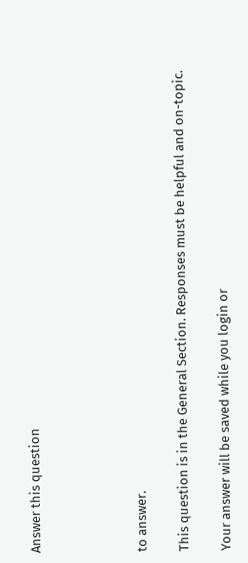Answer this question




to answer.

This question is in the General Section. Responses must be helpful and on-topic.

Your answer will be saved while you login or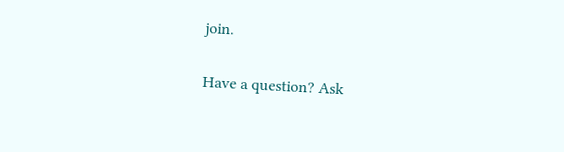join.

Have a question? Ask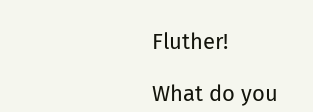Fluther!

What do you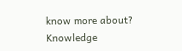know more about?
Knowledge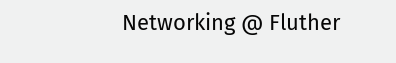Networking @ Fluther